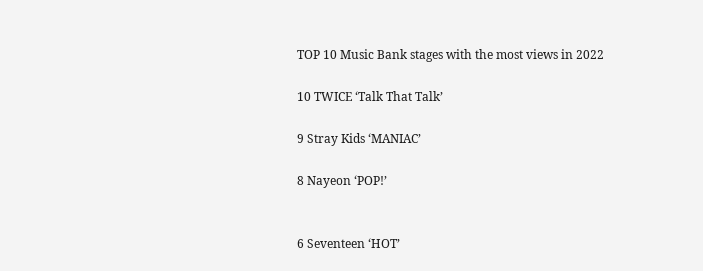TOP 10 Music Bank stages with the most views in 2022

10 TWICE ‘Talk That Talk’

9 Stray Kids ‘MANIAC’

8 Nayeon ‘POP!’


6 Seventeen ‘HOT’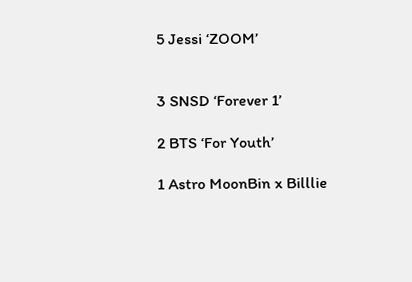5 Jessi ‘ZOOM’


3 SNSD ‘Forever 1’

2 BTS ‘For Youth’

1 Astro MoonBin x Billlie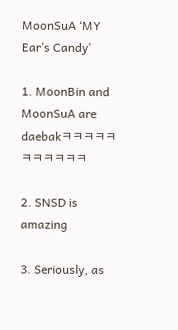MoonSuA ‘MY Ear’s Candy’

1. MoonBin and MoonSuA are daebakㅋㅋㅋㅋㅋㅋㅋㅋㅋㅋㅋ

2. SNSD is amazing

3. Seriously, as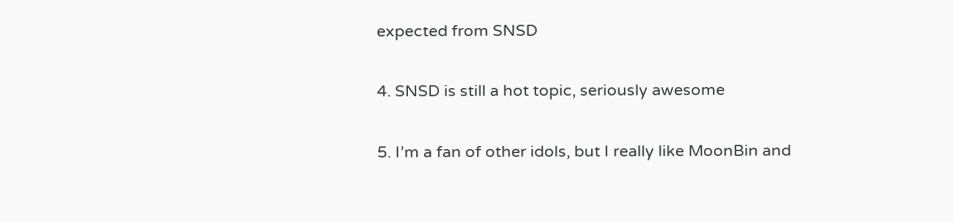expected from SNSD

4. SNSD is still a hot topic, seriously awesome

5. I’m a fan of other idols, but I really like MoonBin and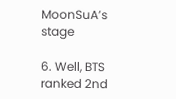MoonSuA’s stage

6. Well, BTS ranked 2nd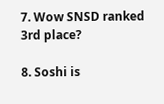7. Wow SNSD ranked 3rd place?

8. Soshi is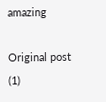amazing

Original post (1)